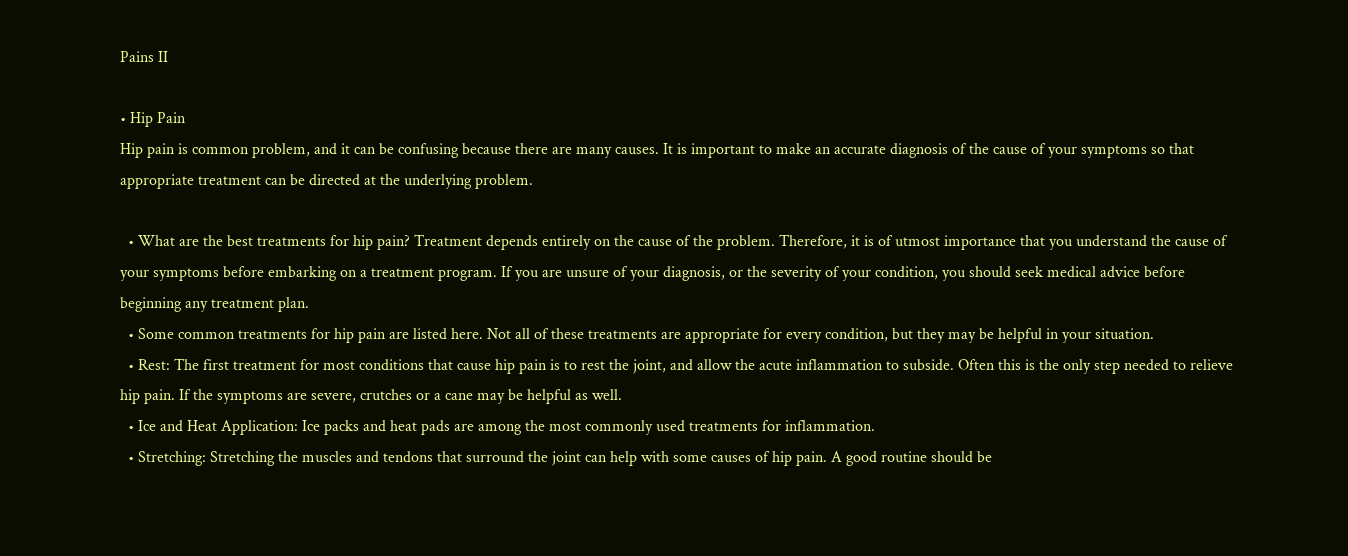Pains II

• Hip Pain
Hip pain is common problem, and it can be confusing because there are many causes. It is important to make an accurate diagnosis of the cause of your symptoms so that appropriate treatment can be directed at the underlying problem.

  • What are the best treatments for hip pain? Treatment depends entirely on the cause of the problem. Therefore, it is of utmost importance that you understand the cause of your symptoms before embarking on a treatment program. If you are unsure of your diagnosis, or the severity of your condition, you should seek medical advice before beginning any treatment plan.
  • Some common treatments for hip pain are listed here. Not all of these treatments are appropriate for every condition, but they may be helpful in your situation.
  • Rest: The first treatment for most conditions that cause hip pain is to rest the joint, and allow the acute inflammation to subside. Often this is the only step needed to relieve hip pain. If the symptoms are severe, crutches or a cane may be helpful as well.
  • Ice and Heat Application: Ice packs and heat pads are among the most commonly used treatments for inflammation.
  • Stretching: Stretching the muscles and tendons that surround the joint can help with some causes of hip pain. A good routine should be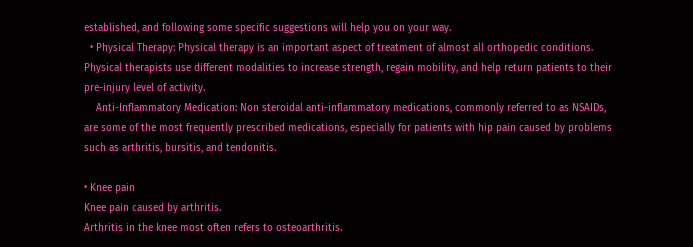established, and following some specific suggestions will help you on your way.
  • Physical Therapy: Physical therapy is an important aspect of treatment of almost all orthopedic conditions. Physical therapists use different modalities to increase strength, regain mobility, and help return patients to their pre-injury level of activity.
    Anti-Inflammatory Medication: Non steroidal anti-inflammatory medications, commonly referred to as NSAIDs, are some of the most frequently prescribed medications, especially for patients with hip pain caused by problems such as arthritis, bursitis, and tendonitis.

• Knee pain
Knee pain caused by arthritis.
Arthritis in the knee most often refers to osteoarthritis.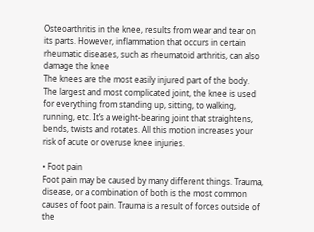Osteoarthritis in the knee, results from wear and tear on its parts. However, inflammation that occurs in certain rheumatic diseases, such as rheumatoid arthritis, can also damage the knee
The knees are the most easily injured part of the body. The largest and most complicated joint, the knee is used for everything from standing up, sitting, to walking, running, etc. It’s a weight-bearing joint that straightens, bends, twists and rotates. All this motion increases your risk of acute or overuse knee injuries.

• Foot pain
Foot pain may be caused by many different things. Trauma, disease, or a combination of both is the most common causes of foot pain. Trauma is a result of forces outside of the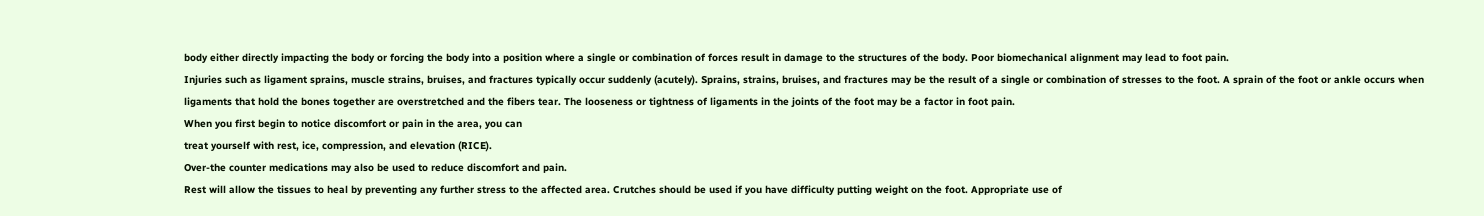body either directly impacting the body or forcing the body into a position where a single or combination of forces result in damage to the structures of the body. Poor biomechanical alignment may lead to foot pain.
Injuries such as ligament sprains, muscle strains, bruises, and fractures typically occur suddenly (acutely). Sprains, strains, bruises, and fractures may be the result of a single or combination of stresses to the foot. A sprain of the foot or ankle occurs when ligaments that hold the bones together are overstretched and the fibers tear. The looseness or tightness of ligaments in the joints of the foot may be a factor in foot pain.
When you first begin to notice discomfort or pain in the area, you can
treat yourself with rest, ice, compression, and elevation (RICE).
Over-the counter medications may also be used to reduce discomfort and pain.
Rest will allow the tissues to heal by preventing any further stress to the affected area. Crutches should be used if you have difficulty putting weight on the foot. Appropriate use of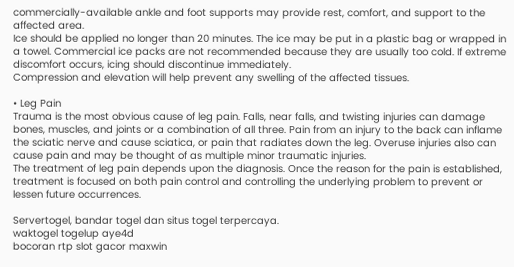commercially-available ankle and foot supports may provide rest, comfort, and support to the affected area.
Ice should be applied no longer than 20 minutes. The ice may be put in a plastic bag or wrapped in a towel. Commercial ice packs are not recommended because they are usually too cold. If extreme discomfort occurs, icing should discontinue immediately.
Compression and elevation will help prevent any swelling of the affected tissues.

• Leg Pain
Trauma is the most obvious cause of leg pain. Falls, near falls, and twisting injuries can damage bones, muscles, and joints or a combination of all three. Pain from an injury to the back can inflame the sciatic nerve and cause sciatica, or pain that radiates down the leg. Overuse injuries also can cause pain and may be thought of as multiple minor traumatic injuries.
The treatment of leg pain depends upon the diagnosis. Once the reason for the pain is established, treatment is focused on both pain control and controlling the underlying problem to prevent or lessen future occurrences.

Servertogel, bandar togel dan situs togel terpercaya.
waktogel togelup aye4d
bocoran rtp slot gacor maxwin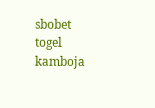sbobet togel kamboja